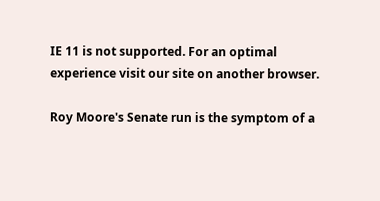IE 11 is not supported. For an optimal experience visit our site on another browser.

Roy Moore's Senate run is the symptom of a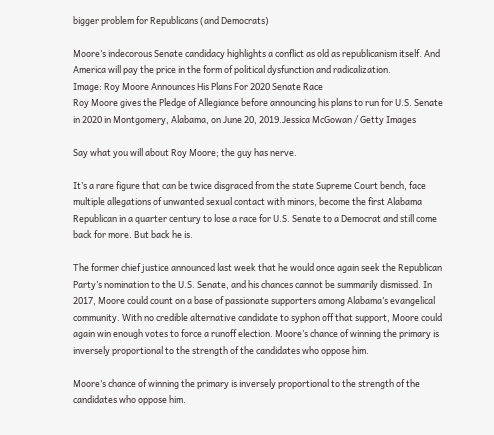bigger problem for Republicans (and Democrats)

Moore’s indecorous Senate candidacy highlights a conflict as old as republicanism itself. And America will pay the price in the form of political dysfunction and radicalization.
Image: Roy Moore Announces His Plans For 2020 Senate Race
Roy Moore gives the Pledge of Allegiance before announcing his plans to run for U.S. Senate in 2020 in Montgomery, Alabama, on June 20, 2019.Jessica McGowan / Getty Images

Say what you will about Roy Moore; the guy has nerve.

It’s a rare figure that can be twice disgraced from the state Supreme Court bench, face multiple allegations of unwanted sexual contact with minors, become the first Alabama Republican in a quarter century to lose a race for U.S. Senate to a Democrat and still come back for more. But back he is.

The former chief justice announced last week that he would once again seek the Republican Party’s nomination to the U.S. Senate, and his chances cannot be summarily dismissed. In 2017, Moore could count on a base of passionate supporters among Alabama’s evangelical community. With no credible alternative candidate to syphon off that support, Moore could again win enough votes to force a runoff election. Moore’s chance of winning the primary is inversely proportional to the strength of the candidates who oppose him.

Moore’s chance of winning the primary is inversely proportional to the strength of the candidates who oppose him.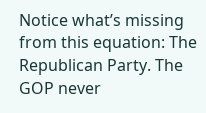Notice what’s missing from this equation: The Republican Party. The GOP never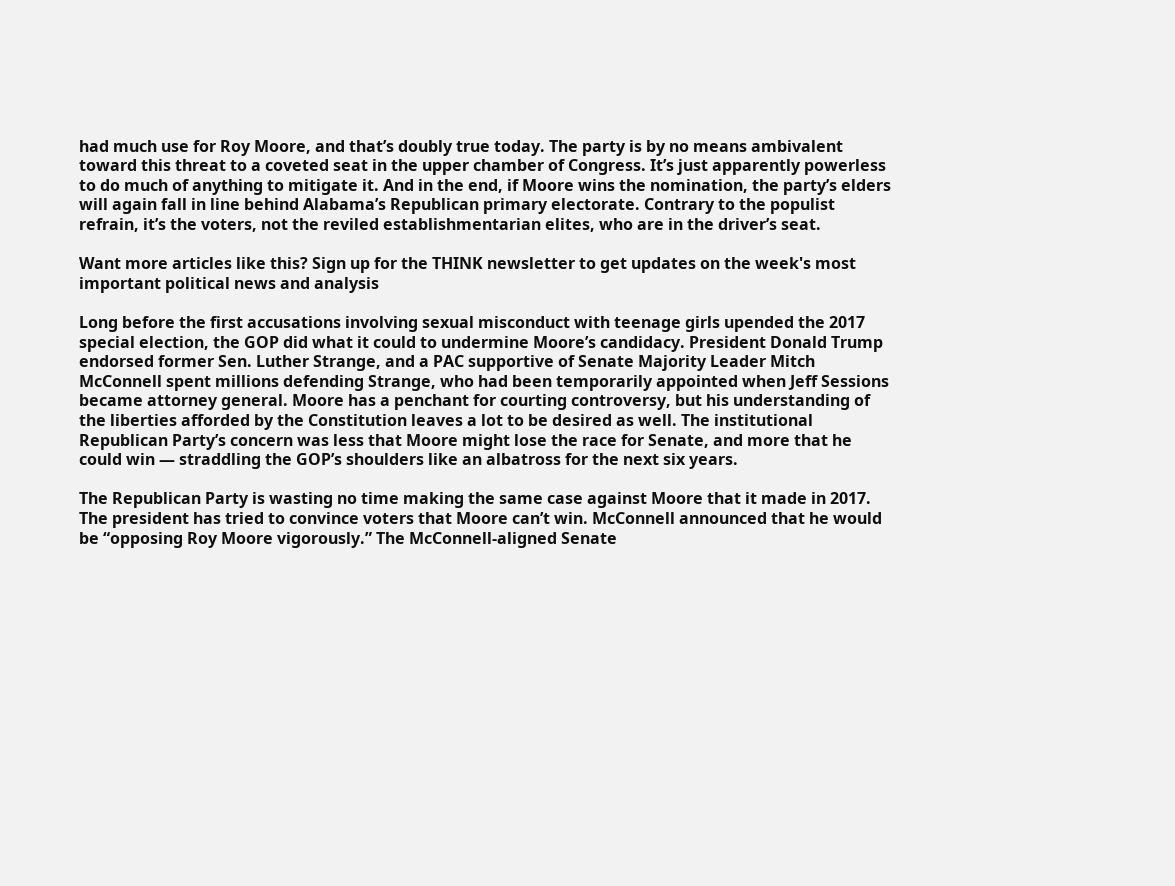had much use for Roy Moore, and that’s doubly true today. The party is by no means ambivalent toward this threat to a coveted seat in the upper chamber of Congress. It’s just apparently powerless to do much of anything to mitigate it. And in the end, if Moore wins the nomination, the party’s elders will again fall in line behind Alabama’s Republican primary electorate. Contrary to the populist refrain, it’s the voters, not the reviled establishmentarian elites, who are in the driver’s seat.

Want more articles like this? Sign up for the THINK newsletter to get updates on the week's most important political news and analysis

Long before the first accusations involving sexual misconduct with teenage girls upended the 2017 special election, the GOP did what it could to undermine Moore’s candidacy. President Donald Trump endorsed former Sen. Luther Strange, and a PAC supportive of Senate Majority Leader Mitch McConnell spent millions defending Strange, who had been temporarily appointed when Jeff Sessions became attorney general. Moore has a penchant for courting controversy, but his understanding of the liberties afforded by the Constitution leaves a lot to be desired as well. The institutional Republican Party’s concern was less that Moore might lose the race for Senate, and more that he could win — straddling the GOP’s shoulders like an albatross for the next six years.

The Republican Party is wasting no time making the same case against Moore that it made in 2017. The president has tried to convince voters that Moore can’t win. McConnell announced that he would be “opposing Roy Moore vigorously.” The McConnell-aligned Senate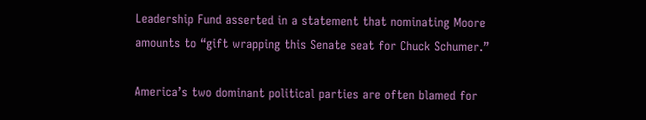Leadership Fund asserted in a statement that nominating Moore amounts to “gift wrapping this Senate seat for Chuck Schumer.”

America’s two dominant political parties are often blamed for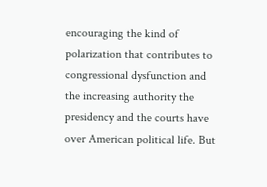encouraging the kind of polarization that contributes to congressional dysfunction and the increasing authority the presidency and the courts have over American political life. But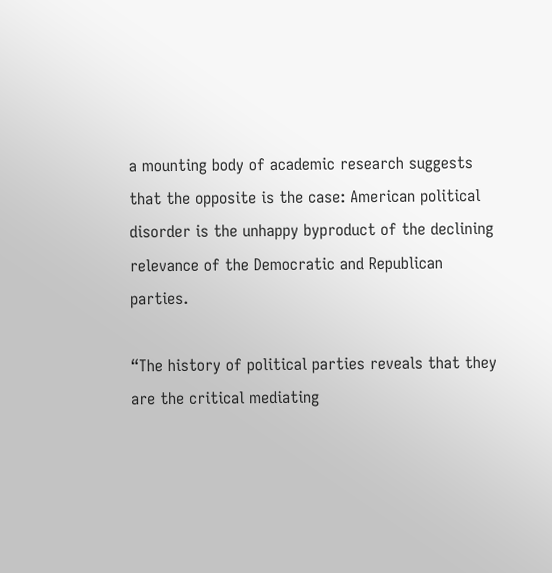a mounting body of academic research suggests that the opposite is the case: American political disorder is the unhappy byproduct of the declining relevance of the Democratic and Republican parties.

“The history of political parties reveals that they are the critical mediating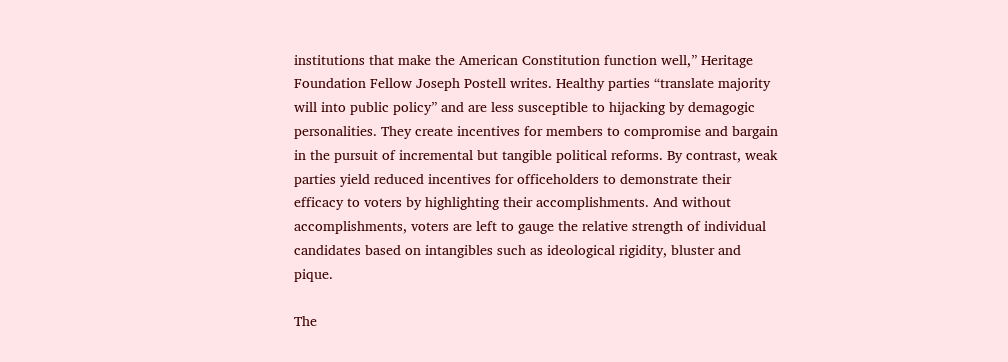institutions that make the American Constitution function well,” Heritage Foundation Fellow Joseph Postell writes. Healthy parties “translate majority will into public policy” and are less susceptible to hijacking by demagogic personalities. They create incentives for members to compromise and bargain in the pursuit of incremental but tangible political reforms. By contrast, weak parties yield reduced incentives for officeholders to demonstrate their efficacy to voters by highlighting their accomplishments. And without accomplishments, voters are left to gauge the relative strength of individual candidates based on intangibles such as ideological rigidity, bluster and pique.

The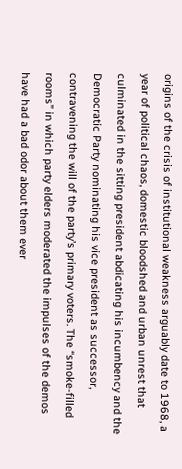origins of the crisis of institutional weakness arguably date to 1968, a year of political chaos, domestic bloodshed and urban unrest that culminated in the sitting president abdicating his incumbency and the Democratic Party nominating his vice president as successor, contravening the will of the party’s primary voters. The “smoke-filled rooms” in which party elders moderated the impulses of the demos have had a bad odor about them ever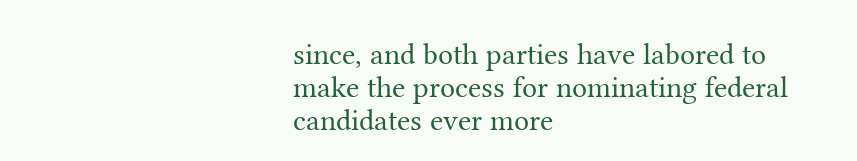since, and both parties have labored to make the process for nominating federal candidates ever more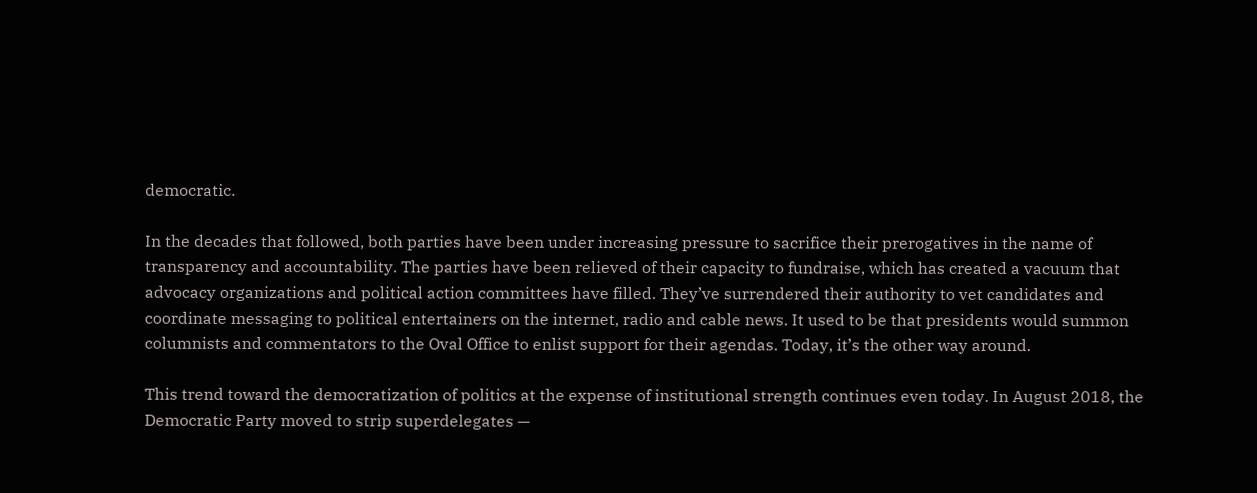democratic.

In the decades that followed, both parties have been under increasing pressure to sacrifice their prerogatives in the name of transparency and accountability. The parties have been relieved of their capacity to fundraise, which has created a vacuum that advocacy organizations and political action committees have filled. They’ve surrendered their authority to vet candidates and coordinate messaging to political entertainers on the internet, radio and cable news. It used to be that presidents would summon columnists and commentators to the Oval Office to enlist support for their agendas. Today, it’s the other way around.

This trend toward the democratization of politics at the expense of institutional strength continues even today. In August 2018, the Democratic Party moved to strip superdelegates —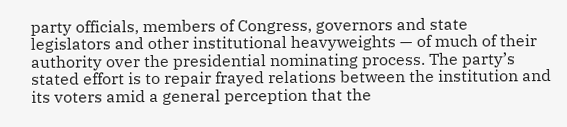party officials, members of Congress, governors and state legislators and other institutional heavyweights — of much of their authority over the presidential nominating process. The party’s stated effort is to repair frayed relations between the institution and its voters amid a general perception that the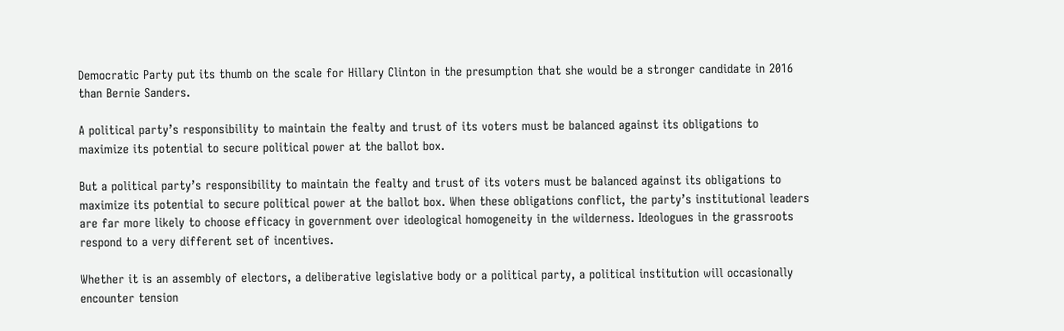Democratic Party put its thumb on the scale for Hillary Clinton in the presumption that she would be a stronger candidate in 2016 than Bernie Sanders.

A political party’s responsibility to maintain the fealty and trust of its voters must be balanced against its obligations to maximize its potential to secure political power at the ballot box.

But a political party’s responsibility to maintain the fealty and trust of its voters must be balanced against its obligations to maximize its potential to secure political power at the ballot box. When these obligations conflict, the party’s institutional leaders are far more likely to choose efficacy in government over ideological homogeneity in the wilderness. Ideologues in the grassroots respond to a very different set of incentives.

Whether it is an assembly of electors, a deliberative legislative body or a political party, a political institution will occasionally encounter tension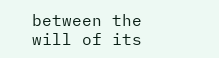between the will of its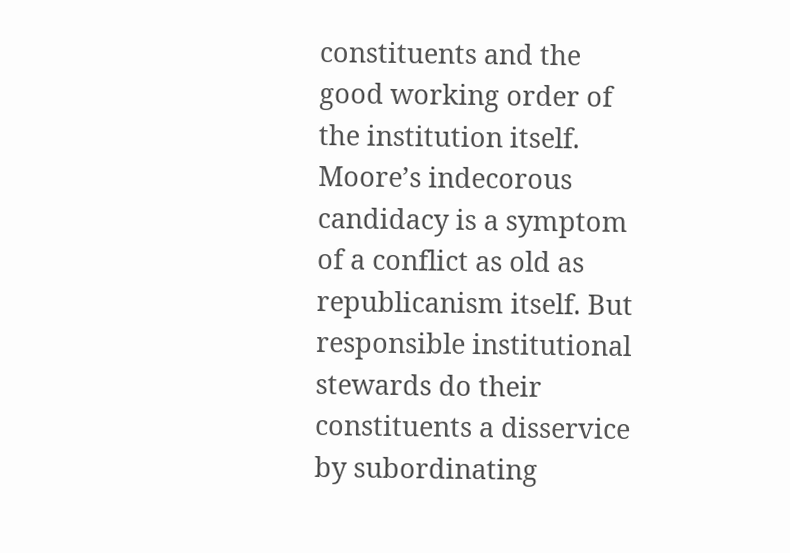constituents and the good working order of the institution itself. Moore’s indecorous candidacy is a symptom of a conflict as old as republicanism itself. But responsible institutional stewards do their constituents a disservice by subordinating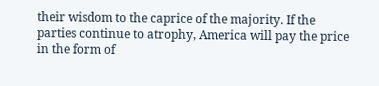their wisdom to the caprice of the majority. If the parties continue to atrophy, America will pay the price in the form of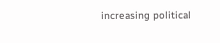increasing political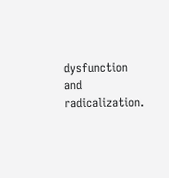dysfunction and radicalization.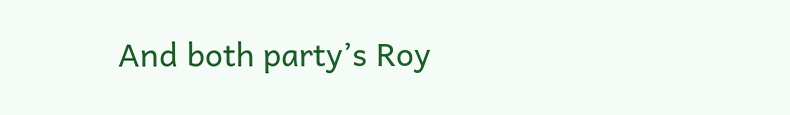And both party’s Roy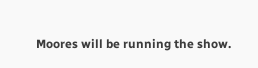Moores will be running the show.